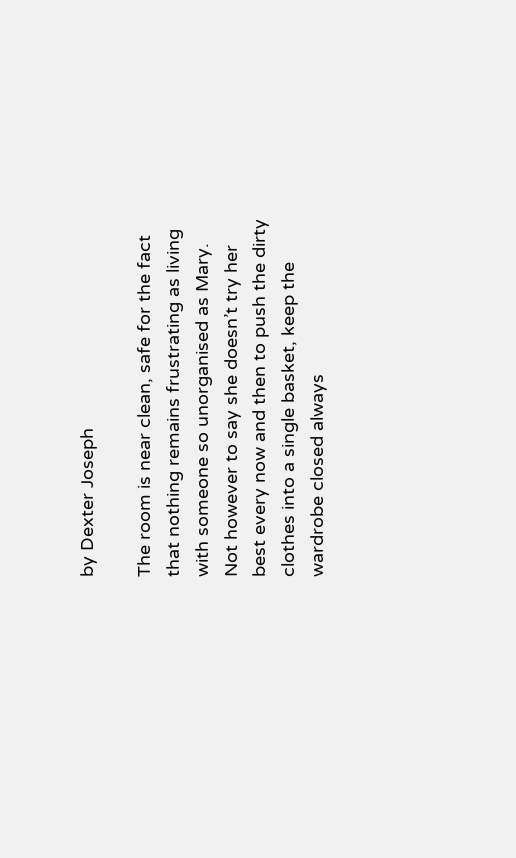by Dexter Joseph

The room is near clean, safe for the fact that nothing remains frustrating as living with someone so unorganised as Mary. Not however to say she doesn’t try her best every now and then to push the dirty clothes into a single basket, keep the wardrobe closed always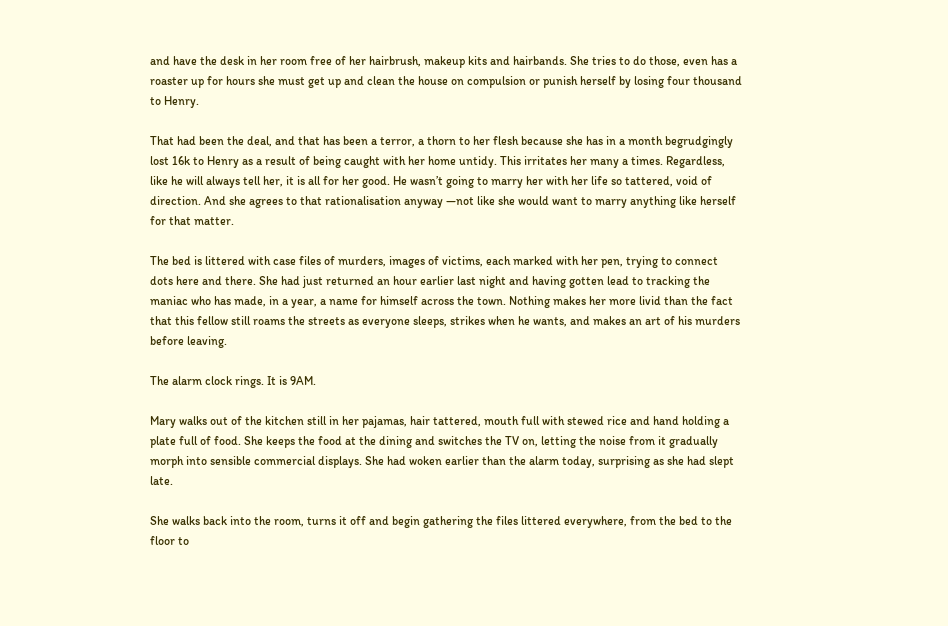and have the desk in her room free of her hairbrush, makeup kits and hairbands. She tries to do those, even has a roaster up for hours she must get up and clean the house on compulsion or punish herself by losing four thousand to Henry.

That had been the deal, and that has been a terror, a thorn to her flesh because she has in a month begrudgingly lost 16k to Henry as a result of being caught with her home untidy. This irritates her many a times. Regardless, like he will always tell her, it is all for her good. He wasn’t going to marry her with her life so tattered, void of direction. And she agrees to that rationalisation anyway —not like she would want to marry anything like herself for that matter.

The bed is littered with case files of murders, images of victims, each marked with her pen, trying to connect dots here and there. She had just returned an hour earlier last night and having gotten lead to tracking the maniac who has made, in a year, a name for himself across the town. Nothing makes her more livid than the fact that this fellow still roams the streets as everyone sleeps, strikes when he wants, and makes an art of his murders before leaving.

The alarm clock rings. It is 9AM.

Mary walks out of the kitchen still in her pajamas, hair tattered, mouth full with stewed rice and hand holding a plate full of food. She keeps the food at the dining and switches the TV on, letting the noise from it gradually morph into sensible commercial displays. She had woken earlier than the alarm today, surprising as she had slept late.

She walks back into the room, turns it off and begin gathering the files littered everywhere, from the bed to the floor to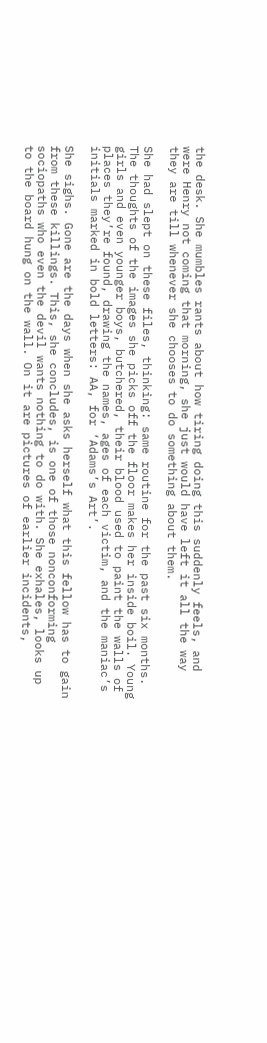the desk. She mumbles rants about how tiring doing this suddenly feels, and were Henry not coming that morning, she just would have left it all the way they are till whenever she chooses to do something about them.

She had slept on these files, thinking: same routine for the past six months. The thoughts of the images she picks off the floor makes her inside boil. Young girls and even younger boys, butchered, their blood used to paint the walls of places they’re found, drawing the names, ages of each victim, and the maniac’s initials marked in bold letters: AA, for ‘Adams’s Art’.

She sighs. Gone are the days when she asks herself what this fellow has to gain from these killings. This, she concludes, is one of those nonconforming sociopaths who even the devil wants nothing to do with. She exhales, looks up to the board hung on the wall. On it are pictures of earlier incidents,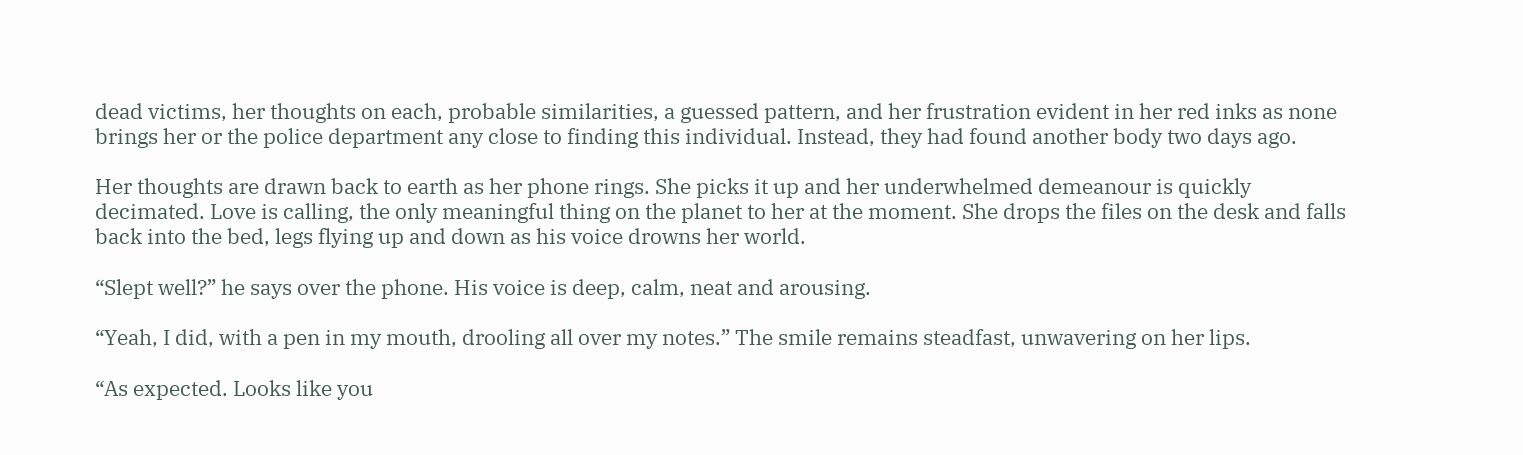dead victims, her thoughts on each, probable similarities, a guessed pattern, and her frustration evident in her red inks as none brings her or the police department any close to finding this individual. Instead, they had found another body two days ago.

Her thoughts are drawn back to earth as her phone rings. She picks it up and her underwhelmed demeanour is quickly decimated. Love is calling, the only meaningful thing on the planet to her at the moment. She drops the files on the desk and falls back into the bed, legs flying up and down as his voice drowns her world.

“Slept well?” he says over the phone. His voice is deep, calm, neat and arousing.

“Yeah, I did, with a pen in my mouth, drooling all over my notes.” The smile remains steadfast, unwavering on her lips.

“As expected. Looks like you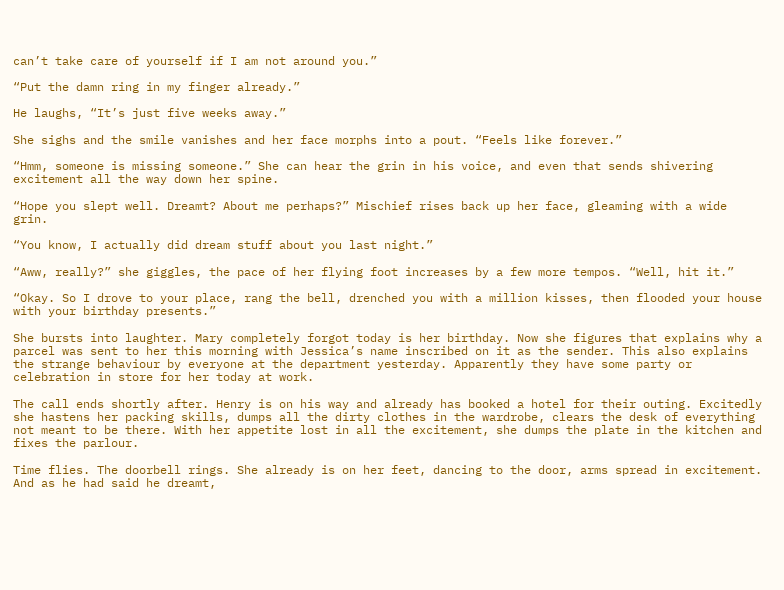can’t take care of yourself if I am not around you.”

“Put the damn ring in my finger already.”

He laughs, “It’s just five weeks away.”

She sighs and the smile vanishes and her face morphs into a pout. “Feels like forever.”

“Hmm, someone is missing someone.” She can hear the grin in his voice, and even that sends shivering excitement all the way down her spine.

“Hope you slept well. Dreamt? About me perhaps?” Mischief rises back up her face, gleaming with a wide grin.

“You know, I actually did dream stuff about you last night.”

“Aww, really?” she giggles, the pace of her flying foot increases by a few more tempos. “Well, hit it.”

“Okay. So I drove to your place, rang the bell, drenched you with a million kisses, then flooded your house with your birthday presents.”

She bursts into laughter. Mary completely forgot today is her birthday. Now she figures that explains why a parcel was sent to her this morning with Jessica’s name inscribed on it as the sender. This also explains the strange behaviour by everyone at the department yesterday. Apparently they have some party or celebration in store for her today at work.

The call ends shortly after. Henry is on his way and already has booked a hotel for their outing. Excitedly she hastens her packing skills, dumps all the dirty clothes in the wardrobe, clears the desk of everything not meant to be there. With her appetite lost in all the excitement, she dumps the plate in the kitchen and fixes the parlour.

Time flies. The doorbell rings. She already is on her feet, dancing to the door, arms spread in excitement. And as he had said he dreamt,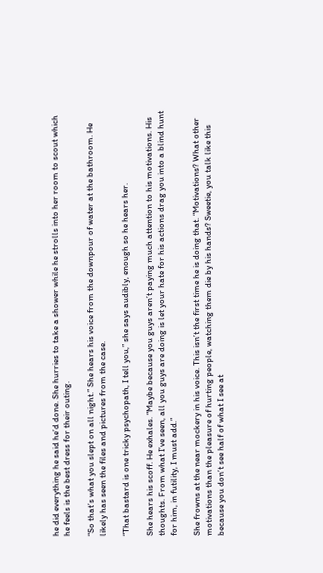he did everything he said he’d done. She hurries to take a shower while he strolls into her room to scout which he feels is the best dress for their outing.

“So that’s what you slept on all night.” She hears his voice from the downpour of water at the bathroom. He likely has seen the files and pictures from the case.

“That bastard is one tricky psychopath, I tell you,” she says audibly, enough so he hears her.

She hears his scoff. He exhales. “Maybe because you guys aren’t paying much attention to his motivations. His thoughts. From what I’ve seen, all you guys are doing is let your hate for his actions drag you into a blind hunt for him, in futility, I must add.”

She frowns at the near mockery in his voice. This isn’t the first time he is doing that. “Motivations? What other motivations than the pleasure of hurting people, watching them die by his hands? Sweetie, you talk like this because you don’t see half of what I see at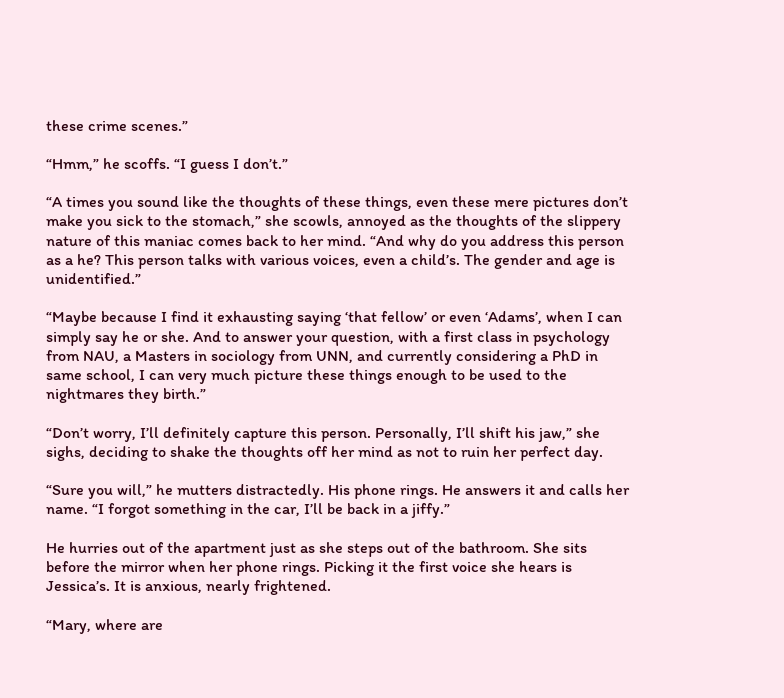these crime scenes.”

“Hmm,” he scoffs. “I guess I don’t.”

“A times you sound like the thoughts of these things, even these mere pictures don’t make you sick to the stomach,” she scowls, annoyed as the thoughts of the slippery nature of this maniac comes back to her mind. “And why do you address this person as a he? This person talks with various voices, even a child’s. The gender and age is unidentified.”

“Maybe because I find it exhausting saying ‘that fellow’ or even ‘Adams’, when I can simply say he or she. And to answer your question, with a first class in psychology from NAU, a Masters in sociology from UNN, and currently considering a PhD in same school, I can very much picture these things enough to be used to the nightmares they birth.”

“Don’t worry, I’ll definitely capture this person. Personally, I’ll shift his jaw,” she sighs, deciding to shake the thoughts off her mind as not to ruin her perfect day.

“Sure you will,” he mutters distractedly. His phone rings. He answers it and calls her name. “I forgot something in the car, I’ll be back in a jiffy.”

He hurries out of the apartment just as she steps out of the bathroom. She sits before the mirror when her phone rings. Picking it the first voice she hears is Jessica’s. It is anxious, nearly frightened.

“Mary, where are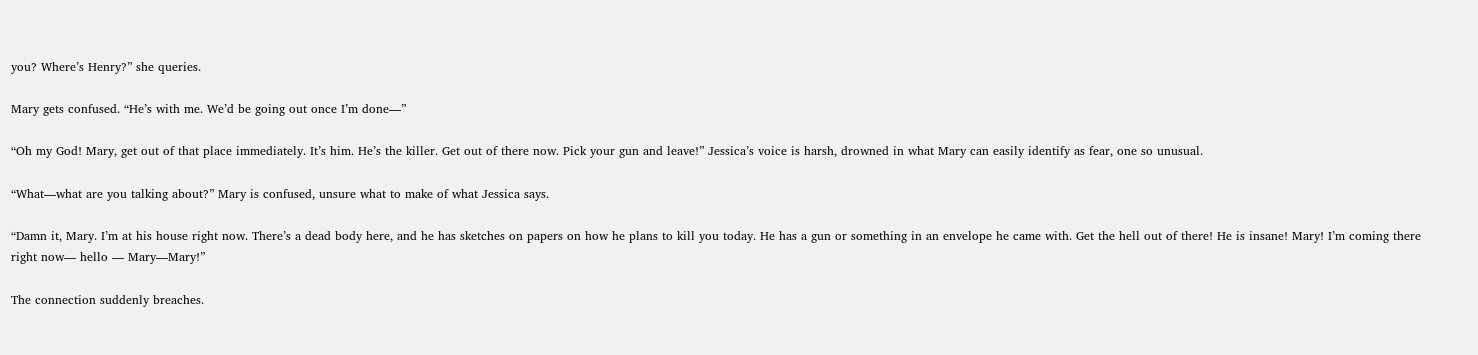you? Where’s Henry?” she queries.

Mary gets confused. “He’s with me. We’d be going out once I’m done—”

“Oh my God! Mary, get out of that place immediately. It’s him. He’s the killer. Get out of there now. Pick your gun and leave!” Jessica’s voice is harsh, drowned in what Mary can easily identify as fear, one so unusual.

“What—what are you talking about?” Mary is confused, unsure what to make of what Jessica says.

“Damn it, Mary. I’m at his house right now. There’s a dead body here, and he has sketches on papers on how he plans to kill you today. He has a gun or something in an envelope he came with. Get the hell out of there! He is insane! Mary! I’m coming there right now— hello — Mary—Mary!”

The connection suddenly breaches.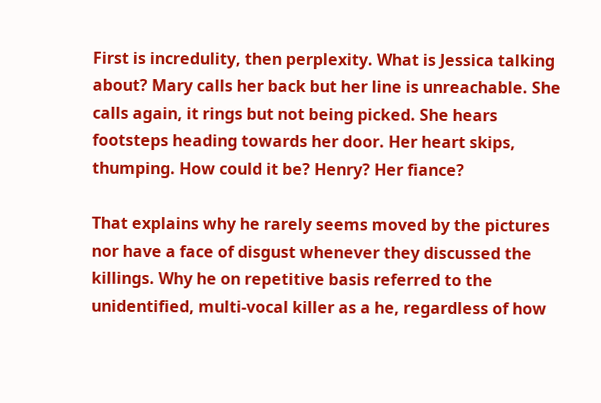First is incredulity, then perplexity. What is Jessica talking about? Mary calls her back but her line is unreachable. She calls again, it rings but not being picked. She hears footsteps heading towards her door. Her heart skips, thumping. How could it be? Henry? Her fiance?

That explains why he rarely seems moved by the pictures nor have a face of disgust whenever they discussed the killings. Why he on repetitive basis referred to the unidentified, multi-vocal killer as a he, regardless of how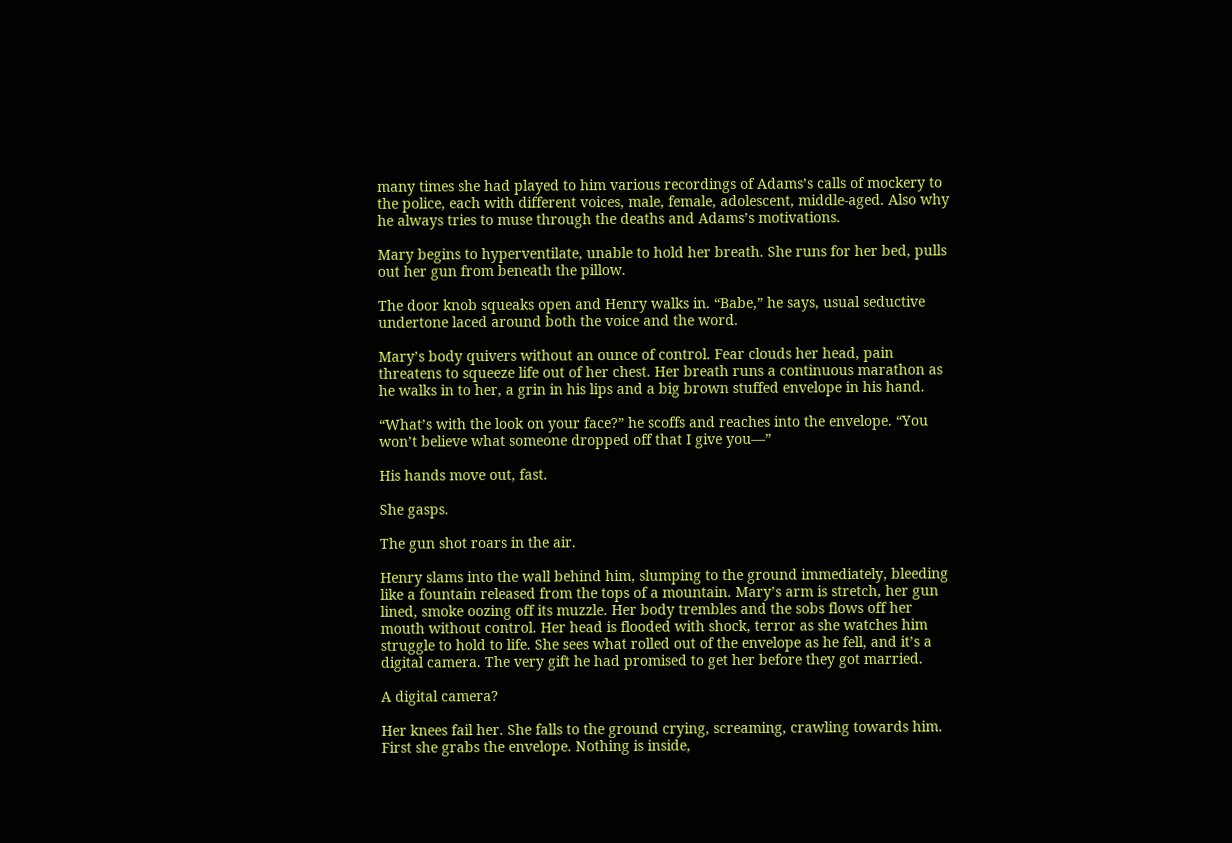many times she had played to him various recordings of Adams’s calls of mockery to the police, each with different voices, male, female, adolescent, middle-aged. Also why he always tries to muse through the deaths and Adams’s motivations.

Mary begins to hyperventilate, unable to hold her breath. She runs for her bed, pulls out her gun from beneath the pillow.

The door knob squeaks open and Henry walks in. “Babe,” he says, usual seductive undertone laced around both the voice and the word.

Mary’s body quivers without an ounce of control. Fear clouds her head, pain threatens to squeeze life out of her chest. Her breath runs a continuous marathon as he walks in to her, a grin in his lips and a big brown stuffed envelope in his hand.

“What’s with the look on your face?” he scoffs and reaches into the envelope. “You won’t believe what someone dropped off that I give you—”

His hands move out, fast.

She gasps.

The gun shot roars in the air.

Henry slams into the wall behind him, slumping to the ground immediately, bleeding like a fountain released from the tops of a mountain. Mary’s arm is stretch, her gun lined, smoke oozing off its muzzle. Her body trembles and the sobs flows off her mouth without control. Her head is flooded with shock, terror as she watches him struggle to hold to life. She sees what rolled out of the envelope as he fell, and it’s a digital camera. The very gift he had promised to get her before they got married.

A digital camera?

Her knees fail her. She falls to the ground crying, screaming, crawling towards him. First she grabs the envelope. Nothing is inside,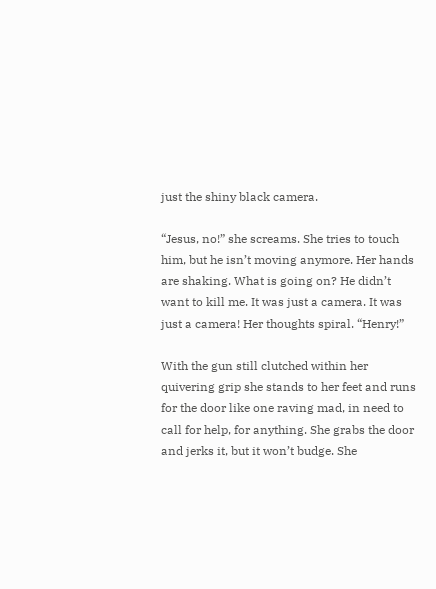just the shiny black camera.

“Jesus, no!” she screams. She tries to touch him, but he isn’t moving anymore. Her hands are shaking. What is going on? He didn’t want to kill me. It was just a camera. It was just a camera! Her thoughts spiral. “Henry!”

With the gun still clutched within her quivering grip she stands to her feet and runs for the door like one raving mad, in need to call for help, for anything. She grabs the door and jerks it, but it won’t budge. She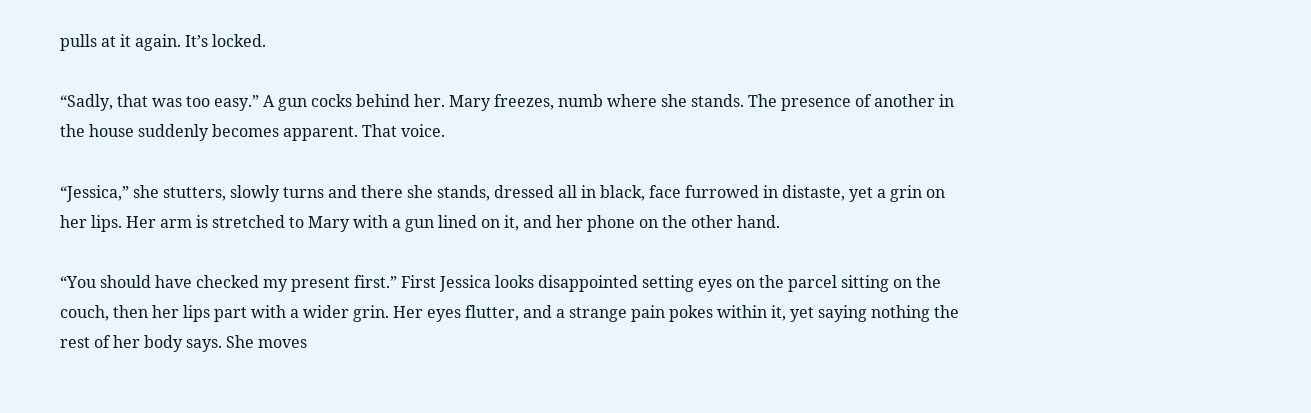pulls at it again. It’s locked.

“Sadly, that was too easy.” A gun cocks behind her. Mary freezes, numb where she stands. The presence of another in the house suddenly becomes apparent. That voice.

“Jessica,” she stutters, slowly turns and there she stands, dressed all in black, face furrowed in distaste, yet a grin on her lips. Her arm is stretched to Mary with a gun lined on it, and her phone on the other hand.

“You should have checked my present first.” First Jessica looks disappointed setting eyes on the parcel sitting on the couch, then her lips part with a wider grin. Her eyes flutter, and a strange pain pokes within it, yet saying nothing the rest of her body says. She moves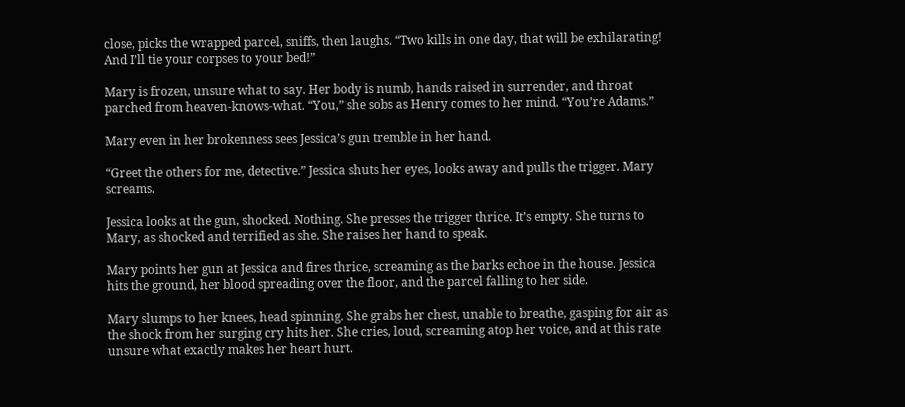close, picks the wrapped parcel, sniffs, then laughs. “Two kills in one day, that will be exhilarating! And I’ll tie your corpses to your bed!”

Mary is frozen, unsure what to say. Her body is numb, hands raised in surrender, and throat parched from heaven-knows-what. “You,” she sobs as Henry comes to her mind. “You’re Adams.”

Mary even in her brokenness sees Jessica’s gun tremble in her hand.

“Greet the others for me, detective.” Jessica shuts her eyes, looks away and pulls the trigger. Mary screams.

Jessica looks at the gun, shocked. Nothing. She presses the trigger thrice. It’s empty. She turns to Mary, as shocked and terrified as she. She raises her hand to speak.

Mary points her gun at Jessica and fires thrice, screaming as the barks echoe in the house. Jessica hits the ground, her blood spreading over the floor, and the parcel falling to her side.

Mary slumps to her knees, head spinning. She grabs her chest, unable to breathe, gasping for air as the shock from her surging cry hits her. She cries, loud, screaming atop her voice, and at this rate unsure what exactly makes her heart hurt.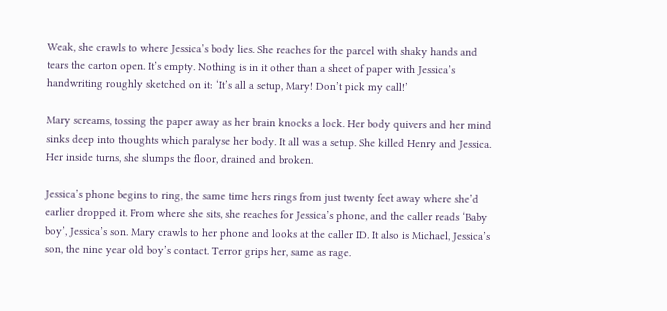Weak, she crawls to where Jessica’s body lies. She reaches for the parcel with shaky hands and tears the carton open. It’s empty. Nothing is in it other than a sheet of paper with Jessica’s handwriting roughly sketched on it: ‘It’s all a setup, Mary! Don’t pick my call!’

Mary screams, tossing the paper away as her brain knocks a lock. Her body quivers and her mind sinks deep into thoughts which paralyse her body. It all was a setup. She killed Henry and Jessica. Her inside turns, she slumps the floor, drained and broken.

Jessica’s phone begins to ring, the same time hers rings from just twenty feet away where she’d earlier dropped it. From where she sits, she reaches for Jessica’s phone, and the caller reads ‘Baby boy’, Jessica’s son. Mary crawls to her phone and looks at the caller ID. It also is Michael, Jessica’s son, the nine year old boy’s contact. Terror grips her, same as rage.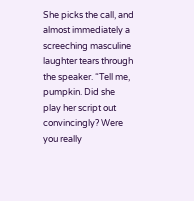She picks the call, and almost immediately a screeching masculine laughter tears through the speaker. “Tell me, pumpkin. Did she play her script out convincingly? Were you really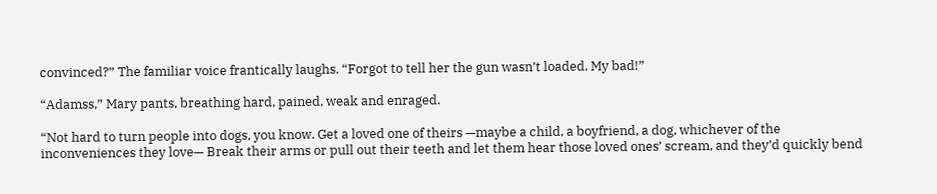convinced?” The familiar voice frantically laughs. “Forgot to tell her the gun wasn’t loaded. My bad!”

“Adamss,” Mary pants, breathing hard, pained, weak and enraged.

“Not hard to turn people into dogs, you know. Get a loved one of theirs —maybe a child, a boyfriend, a dog, whichever of the inconveniences they love— Break their arms or pull out their teeth and let them hear those loved ones’ scream, and they’d quickly bend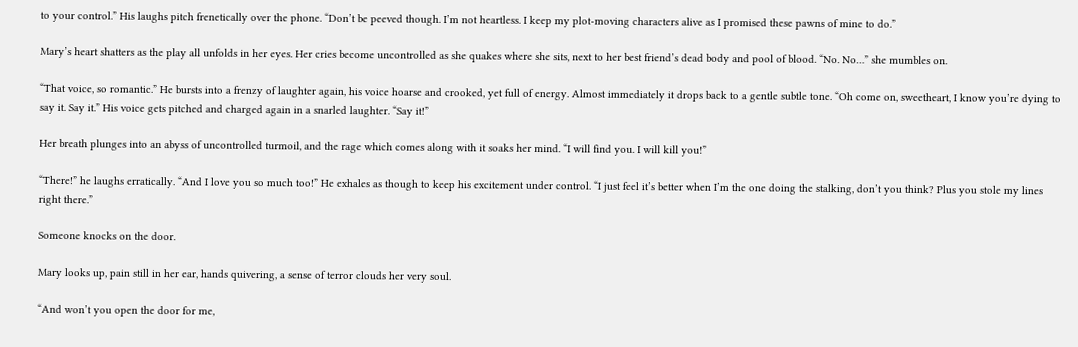to your control.” His laughs pitch frenetically over the phone. “Don’t be peeved though. I’m not heartless. I keep my plot-moving characters alive as I promised these pawns of mine to do.”

Mary’s heart shatters as the play all unfolds in her eyes. Her cries become uncontrolled as she quakes where she sits, next to her best friend’s dead body and pool of blood. “No. No…” she mumbles on.

“That voice, so romantic.” He bursts into a frenzy of laughter again, his voice hoarse and crooked, yet full of energy. Almost immediately it drops back to a gentle subtle tone. “Oh come on, sweetheart, I know you’re dying to say it. Say it.” His voice gets pitched and charged again in a snarled laughter. “Say it!”

Her breath plunges into an abyss of uncontrolled turmoil, and the rage which comes along with it soaks her mind. “I will find you. I will kill you!”

“There!” he laughs erratically. “And I love you so much too!” He exhales as though to keep his excitement under control. “I just feel it’s better when I’m the one doing the stalking, don’t you think? Plus you stole my lines right there.”

Someone knocks on the door.

Mary looks up, pain still in her ear, hands quivering, a sense of terror clouds her very soul.

“And won’t you open the door for me,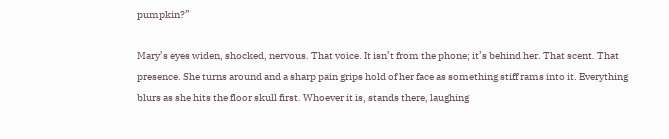pumpkin?”

Mary’s eyes widen, shocked, nervous. That voice. It isn’t from the phone; it’s behind her. That scent. That presence. She turns around and a sharp pain grips hold of her face as something stiff rams into it. Everything blurs as she hits the floor skull first. Whoever it is, stands there, laughing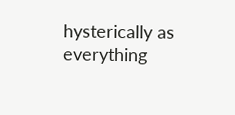hysterically as everything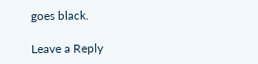goes black.

Leave a Reply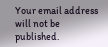Your email address will not be published.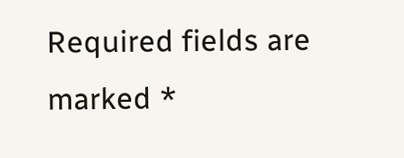Required fields are marked *